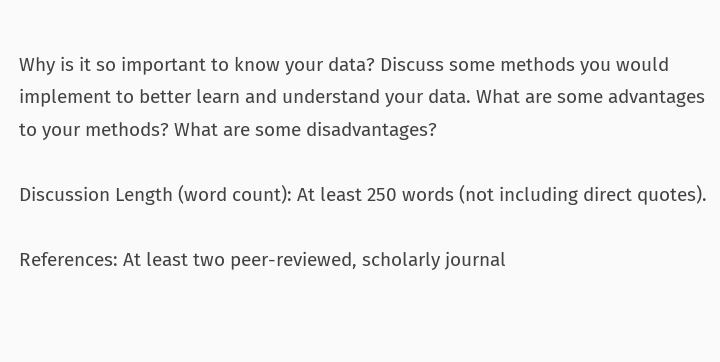Why is it so important to know your data? Discuss some methods you would implement to better learn and understand your data. What are some advantages to your methods? What are some disadvantages?

Discussion Length (word count): At least 250 words (not including direct quotes).

References: At least two peer-reviewed, scholarly journal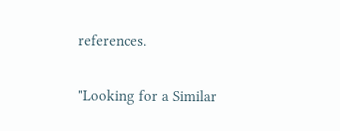references.

"Looking for a Similar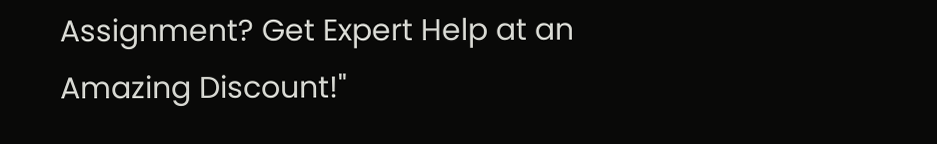Assignment? Get Expert Help at an Amazing Discount!"